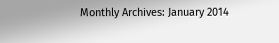Monthly Archives: January 2014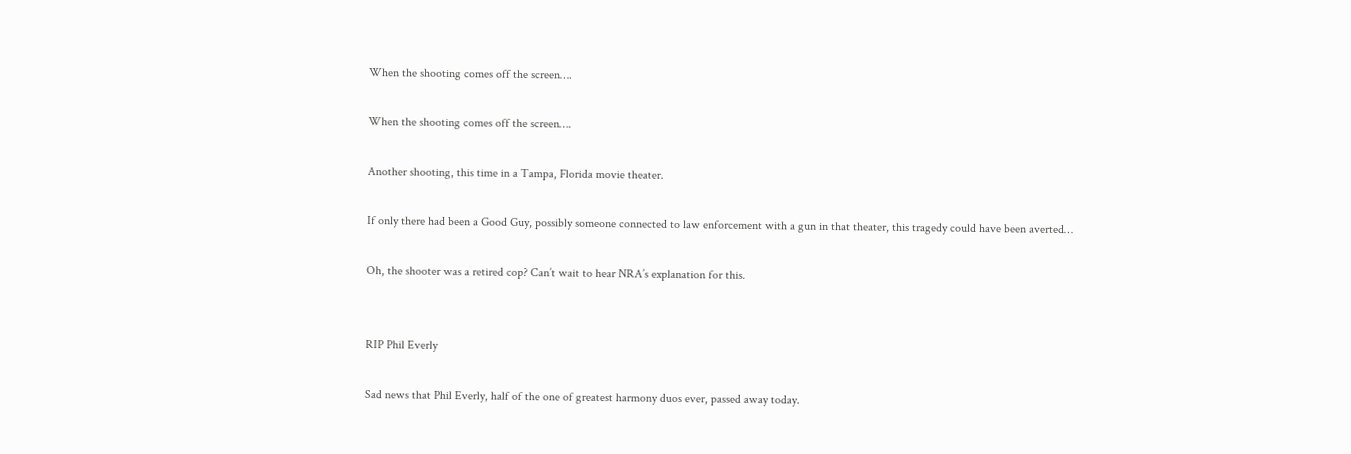When the shooting comes off the screen….

When the shooting comes off the screen….

Another shooting, this time in a Tampa, Florida movie theater.

If only there had been a Good Guy, possibly someone connected to law enforcement with a gun in that theater, this tragedy could have been averted…

Oh, the shooter was a retired cop? Can’t wait to hear NRA’s explanation for this.


RIP Phil Everly

Sad news that Phil Everly, half of the one of greatest harmony duos ever, passed away today.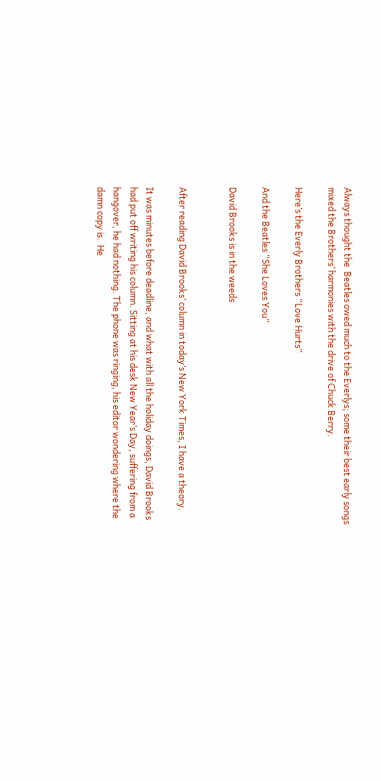Always thought the  Beatles owed much to the Everlys; some their best early songs mixed the Brothers’ harmonies with the drive of Chuck Berry.

Here’s the Everly Brothers “Love Hurts”

And the Beatles “She Loves You”

David Brooks is in the weeds


After reading David Brooks’ column in today’s New York Times, I have a theory.

It was minutes before deadline, and what with all the holiday doings, David Brooks had put off writing his column. Sitting at his desk New Year’s Day, suffering from a hangover, he had nothing. The phone was ringing, his editor wondering where the damn copy is.  He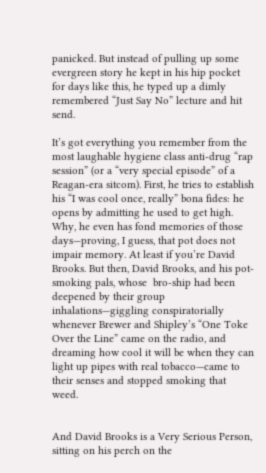panicked. But instead of pulling up some evergreen story he kept in his hip pocket for days like this, he typed up a dimly remembered “Just Say No” lecture and hit send.

It’s got everything you remember from the most laughable hygiene class anti-drug “rap session” (or a “very special episode” of a Reagan-era sitcom). First, he tries to establish his “I was cool once, really” bona fides: he opens by admitting he used to get high. Why, he even has fond memories of those days—proving, I guess, that pot does not impair memory. At least if you’re David Brooks. But then, David Brooks, and his pot-smoking pals, whose  bro-ship had been deepened by their group inhalations—giggling conspiratorially whenever Brewer and Shipley’s “One Toke Over the Line” came on the radio, and dreaming how cool it will be when they can light up pipes with real tobacco—came to their senses and stopped smoking that weed.


And David Brooks is a Very Serious Person, sitting on his perch on the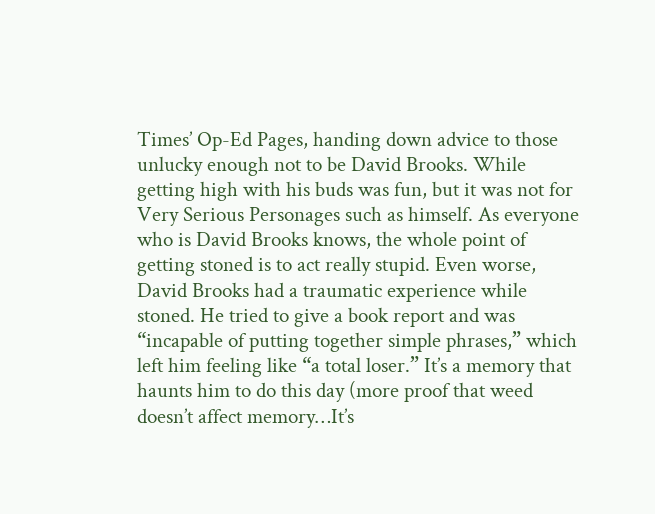Times’ Op-Ed Pages, handing down advice to those unlucky enough not to be David Brooks. While getting high with his buds was fun, but it was not for Very Serious Personages such as himself. As everyone who is David Brooks knows, the whole point of getting stoned is to act really stupid. Even worse,  David Brooks had a traumatic experience while stoned. He tried to give a book report and was “incapable of putting together simple phrases,” which left him feeling like “a total loser.” It’s a memory that haunts him to do this day (more proof that weed doesn’t affect memory…It’s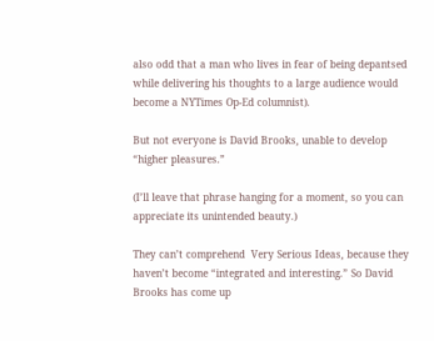also odd that a man who lives in fear of being depantsed  while delivering his thoughts to a large audience would become a NYTimes Op-Ed columnist).

But not everyone is David Brooks, unable to develop “higher pleasures.”

(I’ll leave that phrase hanging for a moment, so you can appreciate its unintended beauty.)

They can’t comprehend  Very Serious Ideas, because they haven’t become “integrated and interesting.” So David Brooks has come up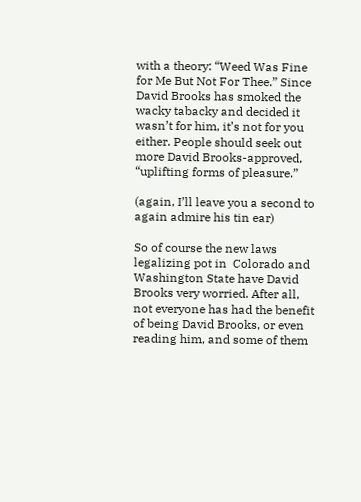with a theory: “Weed Was Fine for Me But Not For Thee.” Since David Brooks has smoked the wacky tabacky and decided it wasn’t for him, it’s not for you either. People should seek out more David Brooks-approved,  “uplifting forms of pleasure.”

(again, I’ll leave you a second to again admire his tin ear)

So of course the new laws legalizing pot in  Colorado and Washington State have David Brooks very worried. After all, not everyone has had the benefit of being David Brooks, or even reading him, and some of them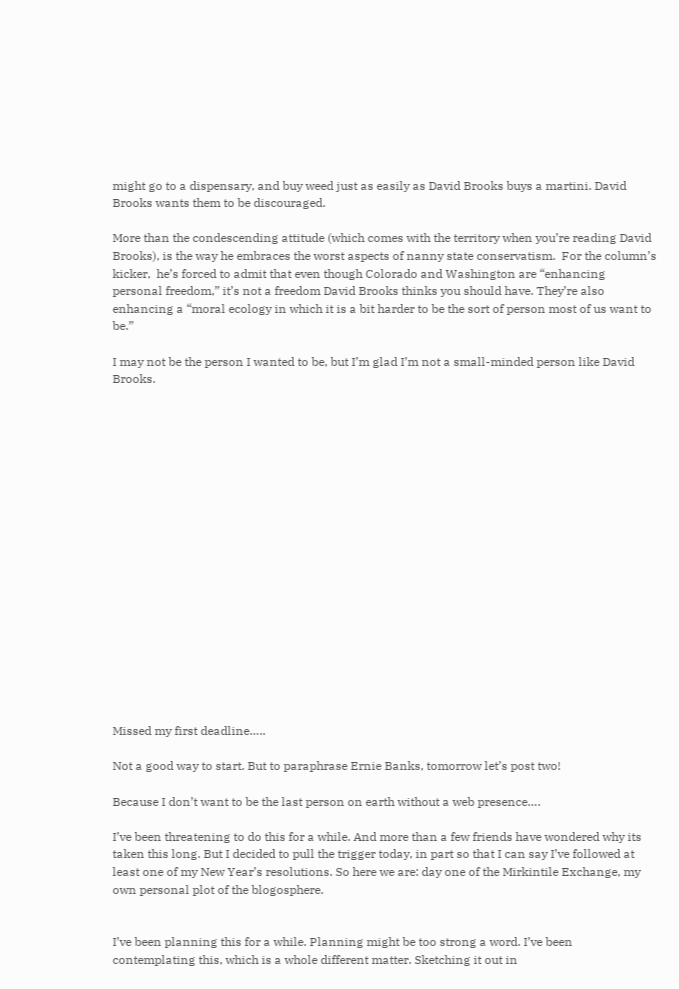might go to a dispensary, and buy weed just as easily as David Brooks buys a martini. David Brooks wants them to be discouraged.

More than the condescending attitude (which comes with the territory when you’re reading David Brooks), is the way he embraces the worst aspects of nanny state conservatism.  For the column’s kicker,  he’s forced to admit that even though Colorado and Washington are “enhancing personal freedom,” it’s not a freedom David Brooks thinks you should have. They’re also enhancing a “moral ecology in which it is a bit harder to be the sort of person most of us want to be.”

I may not be the person I wanted to be, but I’m glad I’m not a small-minded person like David Brooks.



















Missed my first deadline…..

Not a good way to start. But to paraphrase Ernie Banks, tomorrow let’s post two!

Because I don’t want to be the last person on earth without a web presence….

I’ve been threatening to do this for a while. And more than a few friends have wondered why its taken this long. But I decided to pull the trigger today, in part so that I can say I’ve followed at least one of my New Year’s resolutions. So here we are: day one of the Mirkintile Exchange, my own personal plot of the blogosphere.


I’ve been planning this for a while. Planning might be too strong a word. I’ve been contemplating this, which is a whole different matter. Sketching it out in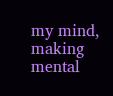my mind, making mental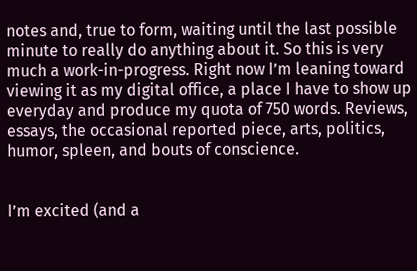notes and, true to form, waiting until the last possible minute to really do anything about it. So this is very much a work-in-progress. Right now I’m leaning toward viewing it as my digital office, a place I have to show up everyday and produce my quota of 750 words. Reviews, essays, the occasional reported piece, arts, politics, humor, spleen, and bouts of conscience.


I’m excited (and a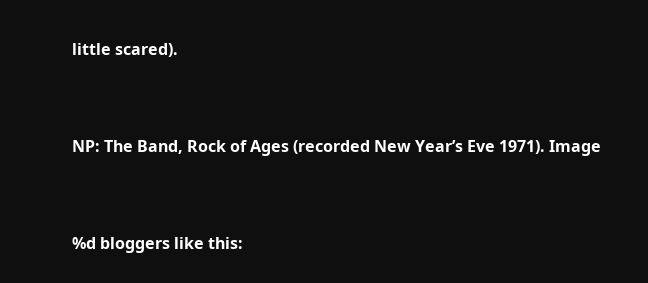little scared).


NP: The Band, Rock of Ages (recorded New Year’s Eve 1971). Image


%d bloggers like this: